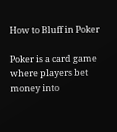How to Bluff in Poker

Poker is a card game where players bet money into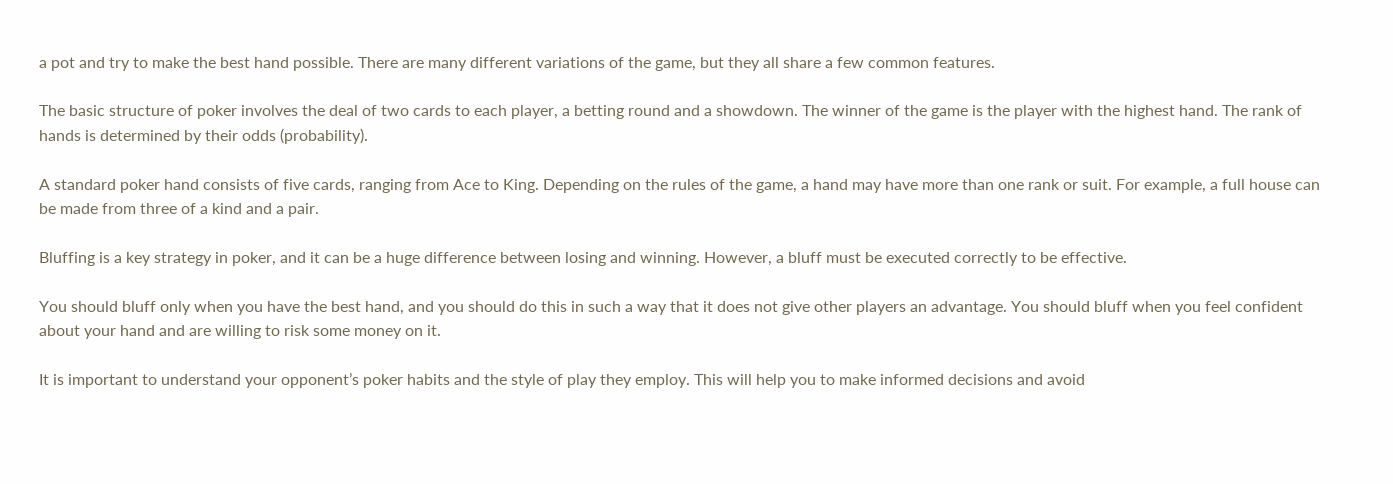a pot and try to make the best hand possible. There are many different variations of the game, but they all share a few common features.

The basic structure of poker involves the deal of two cards to each player, a betting round and a showdown. The winner of the game is the player with the highest hand. The rank of hands is determined by their odds (probability).

A standard poker hand consists of five cards, ranging from Ace to King. Depending on the rules of the game, a hand may have more than one rank or suit. For example, a full house can be made from three of a kind and a pair.

Bluffing is a key strategy in poker, and it can be a huge difference between losing and winning. However, a bluff must be executed correctly to be effective.

You should bluff only when you have the best hand, and you should do this in such a way that it does not give other players an advantage. You should bluff when you feel confident about your hand and are willing to risk some money on it.

It is important to understand your opponent’s poker habits and the style of play they employ. This will help you to make informed decisions and avoid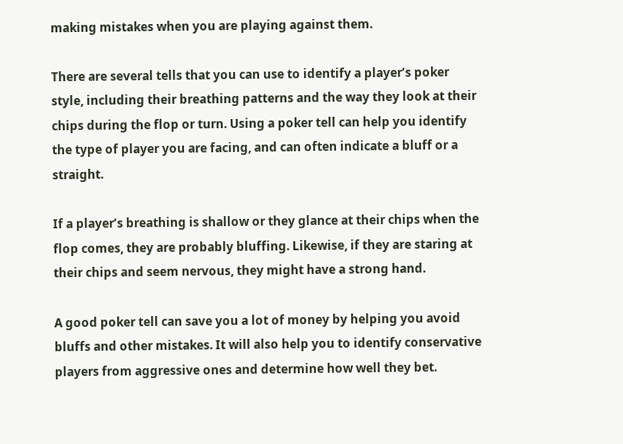making mistakes when you are playing against them.

There are several tells that you can use to identify a player’s poker style, including their breathing patterns and the way they look at their chips during the flop or turn. Using a poker tell can help you identify the type of player you are facing, and can often indicate a bluff or a straight.

If a player’s breathing is shallow or they glance at their chips when the flop comes, they are probably bluffing. Likewise, if they are staring at their chips and seem nervous, they might have a strong hand.

A good poker tell can save you a lot of money by helping you avoid bluffs and other mistakes. It will also help you to identify conservative players from aggressive ones and determine how well they bet.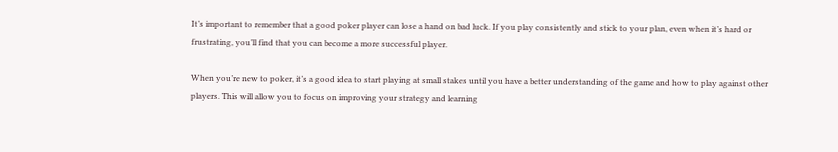It’s important to remember that a good poker player can lose a hand on bad luck. If you play consistently and stick to your plan, even when it’s hard or frustrating, you’ll find that you can become a more successful player.

When you’re new to poker, it’s a good idea to start playing at small stakes until you have a better understanding of the game and how to play against other players. This will allow you to focus on improving your strategy and learning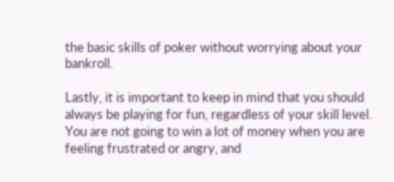the basic skills of poker without worrying about your bankroll.

Lastly, it is important to keep in mind that you should always be playing for fun, regardless of your skill level. You are not going to win a lot of money when you are feeling frustrated or angry, and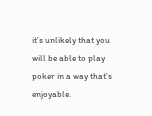it’s unlikely that you will be able to play poker in a way that’s enjoyable.